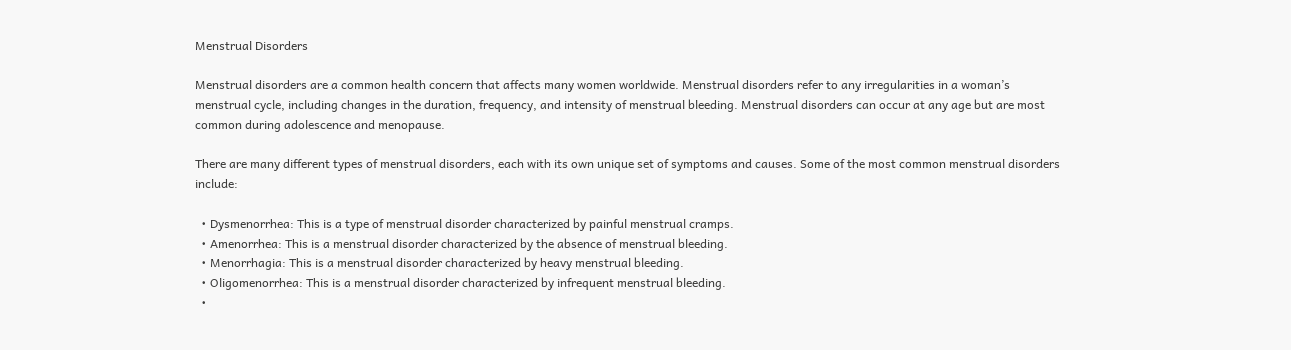Menstrual Disorders

Menstrual disorders are a common health concern that affects many women worldwide. Menstrual disorders refer to any irregularities in a woman’s menstrual cycle, including changes in the duration, frequency, and intensity of menstrual bleeding. Menstrual disorders can occur at any age but are most common during adolescence and menopause.

There are many different types of menstrual disorders, each with its own unique set of symptoms and causes. Some of the most common menstrual disorders include:

  • Dysmenorrhea: This is a type of menstrual disorder characterized by painful menstrual cramps.
  • Amenorrhea: This is a menstrual disorder characterized by the absence of menstrual bleeding.
  • Menorrhagia: This is a menstrual disorder characterized by heavy menstrual bleeding.
  • Oligomenorrhea: This is a menstrual disorder characterized by infrequent menstrual bleeding.
  •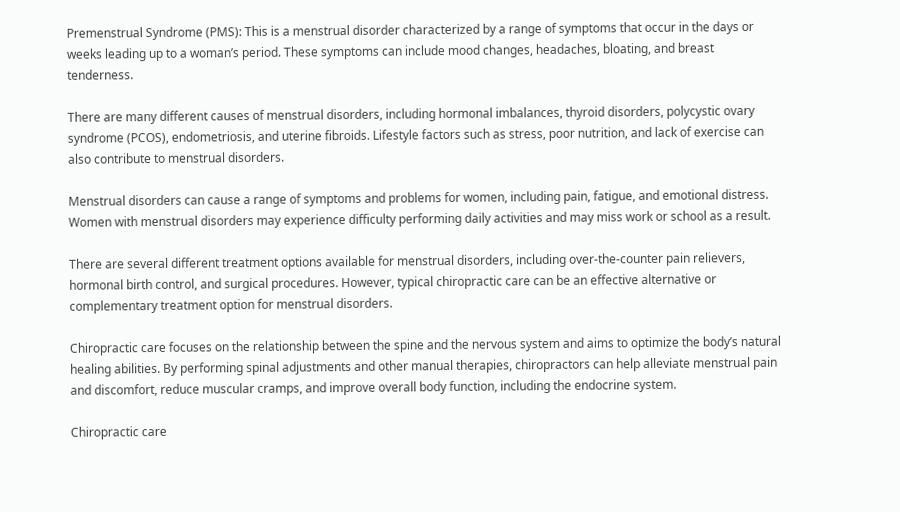Premenstrual Syndrome (PMS): This is a menstrual disorder characterized by a range of symptoms that occur in the days or weeks leading up to a woman’s period. These symptoms can include mood changes, headaches, bloating, and breast tenderness.

There are many different causes of menstrual disorders, including hormonal imbalances, thyroid disorders, polycystic ovary syndrome (PCOS), endometriosis, and uterine fibroids. Lifestyle factors such as stress, poor nutrition, and lack of exercise can also contribute to menstrual disorders.

Menstrual disorders can cause a range of symptoms and problems for women, including pain, fatigue, and emotional distress. Women with menstrual disorders may experience difficulty performing daily activities and may miss work or school as a result.

There are several different treatment options available for menstrual disorders, including over-the-counter pain relievers, hormonal birth control, and surgical procedures. However, typical chiropractic care can be an effective alternative or complementary treatment option for menstrual disorders.

Chiropractic care focuses on the relationship between the spine and the nervous system and aims to optimize the body’s natural healing abilities. By performing spinal adjustments and other manual therapies, chiropractors can help alleviate menstrual pain and discomfort, reduce muscular cramps, and improve overall body function, including the endocrine system.

Chiropractic care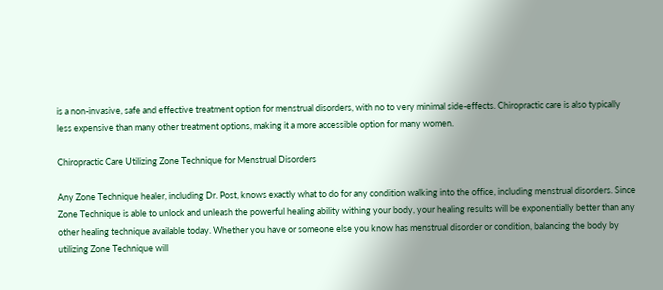is a non-invasive, safe and effective treatment option for menstrual disorders, with no to very minimal side-effects. Chiropractic care is also typically less expensive than many other treatment options, making it a more accessible option for many women.

Chiropractic Care Utilizing Zone Technique for Menstrual Disorders

Any Zone Technique healer, including Dr. Post, knows exactly what to do for any condition walking into the office, including menstrual disorders. Since Zone Technique is able to unlock and unleash the powerful healing ability withing your body, your healing results will be exponentially better than any other healing technique available today. Whether you have or someone else you know has menstrual disorder or condition, balancing the body by utilizing Zone Technique will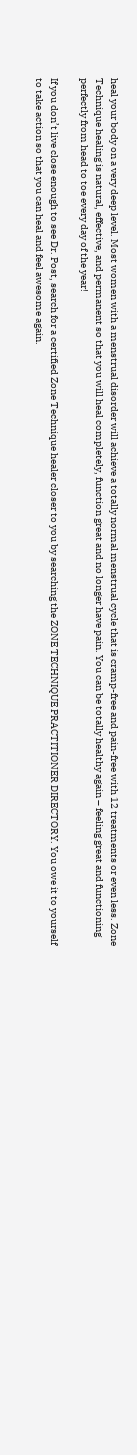heal your body on a very deep level. Most women with a menstrual disorder will achieve a totally normal menstrual cycle that is cramp-free and pain-free with 12 treatments or even less. Zone Technique healing is natural, effective, and permanent so that you will heal completely, function great and no longer have pain. You can be totally healthy again – feeling great and functioning perfectly from head to toe every day of the year!

If you don’t live close enough to see Dr. Post, search for a certified Zone Technique healer closer to you by searching the ZONE TECHNIQUE PRACTITIONER DIRECTORY. You owe it to yourself to take action so that you can heal and feel awesome again.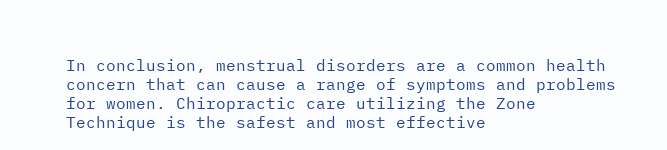In conclusion, menstrual disorders are a common health concern that can cause a range of symptoms and problems for women. Chiropractic care utilizing the Zone Technique is the safest and most effective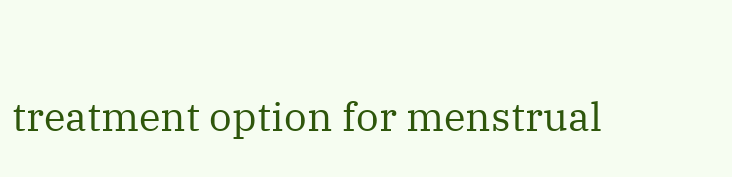treatment option for menstrual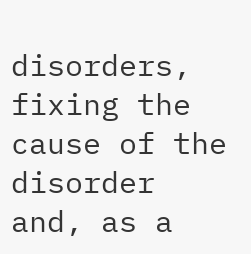disorders, fixing the cause of the disorder and, as a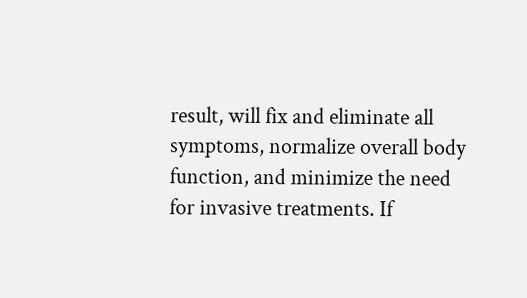result, will fix and eliminate all symptoms, normalize overall body function, and minimize the need for invasive treatments. If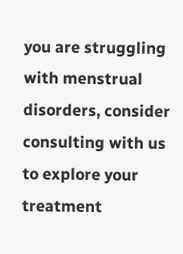you are struggling with menstrual disorders, consider consulting with us to explore your treatment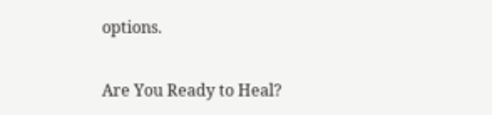options.

Are You Ready to Heal?